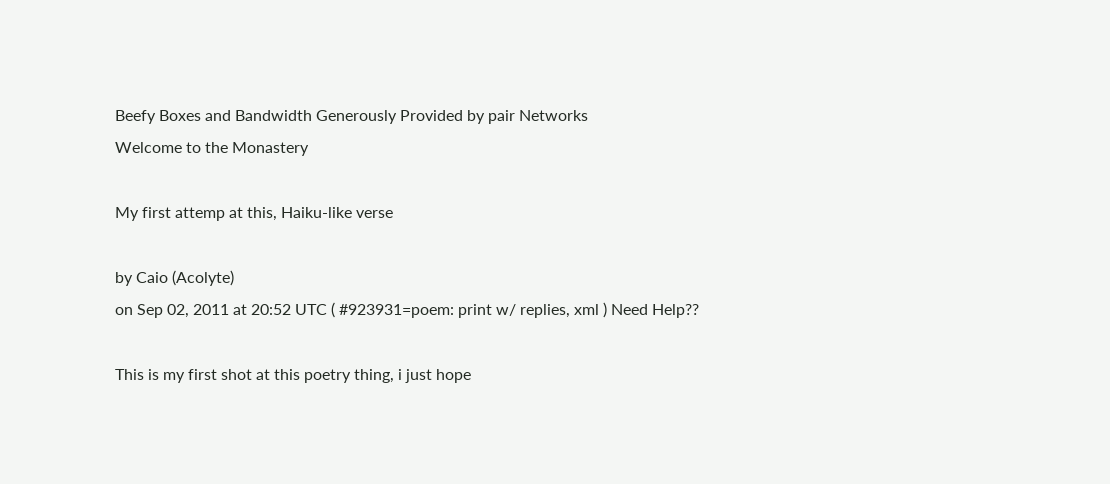Beefy Boxes and Bandwidth Generously Provided by pair Networks
Welcome to the Monastery

My first attemp at this, Haiku-like verse

by Caio (Acolyte)
on Sep 02, 2011 at 20:52 UTC ( #923931=poem: print w/ replies, xml ) Need Help??

This is my first shot at this poetry thing, i just hope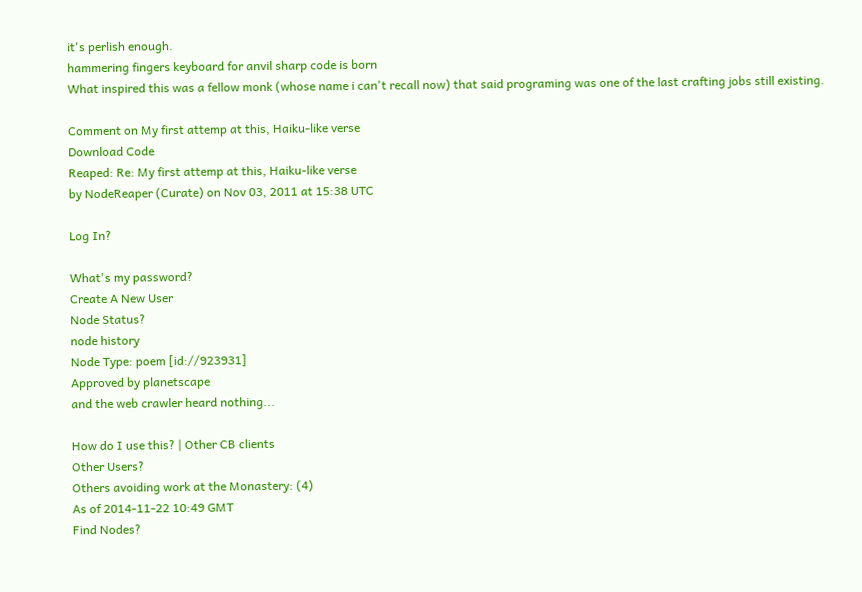it's perlish enough.
hammering fingers keyboard for anvil sharp code is born
What inspired this was a fellow monk (whose name i can't recall now) that said programing was one of the last crafting jobs still existing.

Comment on My first attemp at this, Haiku-like verse
Download Code
Reaped: Re: My first attemp at this, Haiku-like verse
by NodeReaper (Curate) on Nov 03, 2011 at 15:38 UTC

Log In?

What's my password?
Create A New User
Node Status?
node history
Node Type: poem [id://923931]
Approved by planetscape
and the web crawler heard nothing...

How do I use this? | Other CB clients
Other Users?
Others avoiding work at the Monastery: (4)
As of 2014-11-22 10:49 GMT
Find Nodes?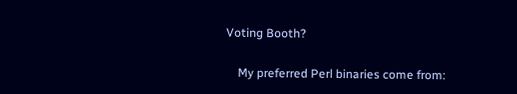Voting Booth?

    My preferred Perl binaries come from: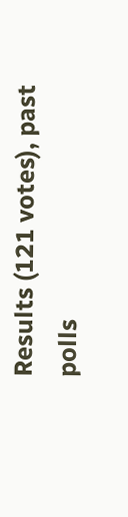Results (121 votes), past polls